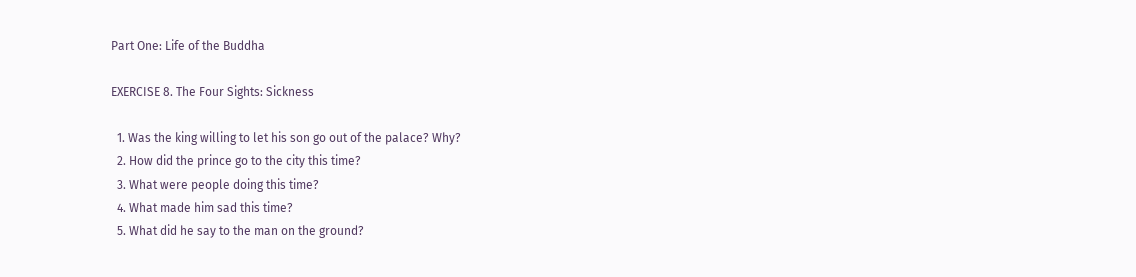Part One: Life of the Buddha

EXERCISE 8. The Four Sights: Sickness

  1. Was the king willing to let his son go out of the palace? Why?
  2. How did the prince go to the city this time?
  3. What were people doing this time?
  4. What made him sad this time?
  5. What did he say to the man on the ground?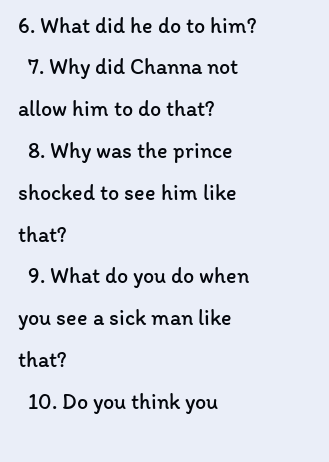6. What did he do to him?
  7. Why did Channa not allow him to do that?
  8. Why was the prince shocked to see him like that?
  9. What do you do when you see a sick man like that?
  10. Do you think you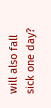will also fall sick one day?